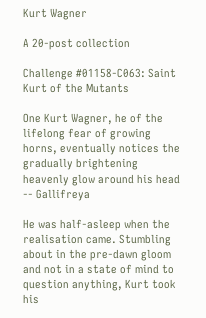Kurt Wagner

A 20-post collection

Challenge #01158-C063: Saint Kurt of the Mutants

One Kurt Wagner, he of the lifelong fear of growing horns, eventually notices the gradually brightening heavenly glow around his head -- Gallifreya

He was half-asleep when the realisation came. Stumbling about in the pre-dawn gloom and not in a state of mind to question anything, Kurt took his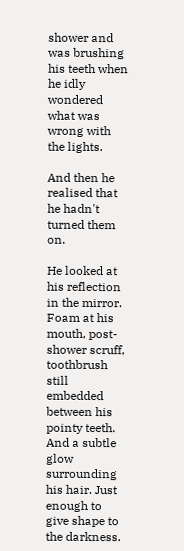shower and was brushing his teeth when he idly wondered what was wrong with the lights.

And then he realised that he hadn't turned them on.

He looked at his reflection in the mirror. Foam at his mouth, post-shower scruff, toothbrush still embedded between his pointy teeth. And a subtle glow surrounding his hair. Just enough to give shape to the darkness.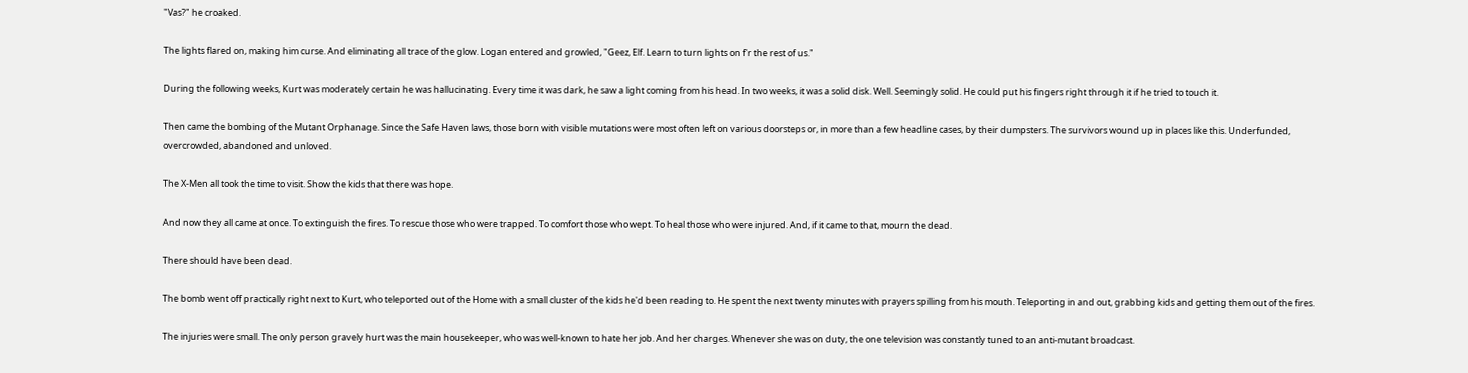"Vas?" he croaked.

The lights flared on, making him curse. And eliminating all trace of the glow. Logan entered and growled, "Geez, Elf. Learn to turn lights on f'r the rest of us."

During the following weeks, Kurt was moderately certain he was hallucinating. Every time it was dark, he saw a light coming from his head. In two weeks, it was a solid disk. Well. Seemingly solid. He could put his fingers right through it if he tried to touch it.

Then came the bombing of the Mutant Orphanage. Since the Safe Haven laws, those born with visible mutations were most often left on various doorsteps or, in more than a few headline cases, by their dumpsters. The survivors wound up in places like this. Underfunded, overcrowded, abandoned and unloved.

The X-Men all took the time to visit. Show the kids that there was hope.

And now they all came at once. To extinguish the fires. To rescue those who were trapped. To comfort those who wept. To heal those who were injured. And, if it came to that, mourn the dead.

There should have been dead.

The bomb went off practically right next to Kurt, who teleported out of the Home with a small cluster of the kids he'd been reading to. He spent the next twenty minutes with prayers spilling from his mouth. Teleporting in and out, grabbing kids and getting them out of the fires.

The injuries were small. The only person gravely hurt was the main housekeeper, who was well-known to hate her job. And her charges. Whenever she was on duty, the one television was constantly tuned to an anti-mutant broadcast.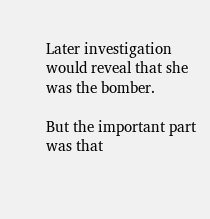Later investigation would reveal that she was the bomber.

But the important part was that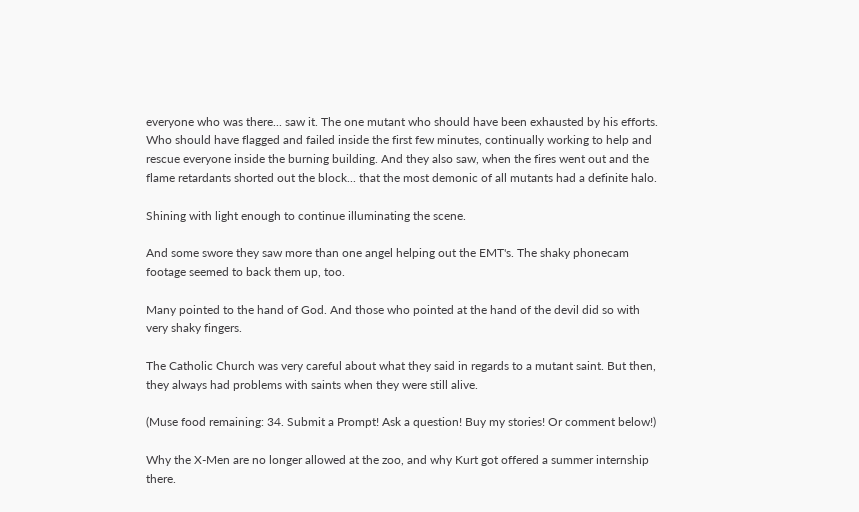everyone who was there... saw it. The one mutant who should have been exhausted by his efforts. Who should have flagged and failed inside the first few minutes, continually working to help and rescue everyone inside the burning building. And they also saw, when the fires went out and the flame retardants shorted out the block... that the most demonic of all mutants had a definite halo.

Shining with light enough to continue illuminating the scene.

And some swore they saw more than one angel helping out the EMT's. The shaky phonecam footage seemed to back them up, too.

Many pointed to the hand of God. And those who pointed at the hand of the devil did so with very shaky fingers.

The Catholic Church was very careful about what they said in regards to a mutant saint. But then, they always had problems with saints when they were still alive.

(Muse food remaining: 34. Submit a Prompt! Ask a question! Buy my stories! Or comment below!)

Why the X-Men are no longer allowed at the zoo, and why Kurt got offered a summer internship there.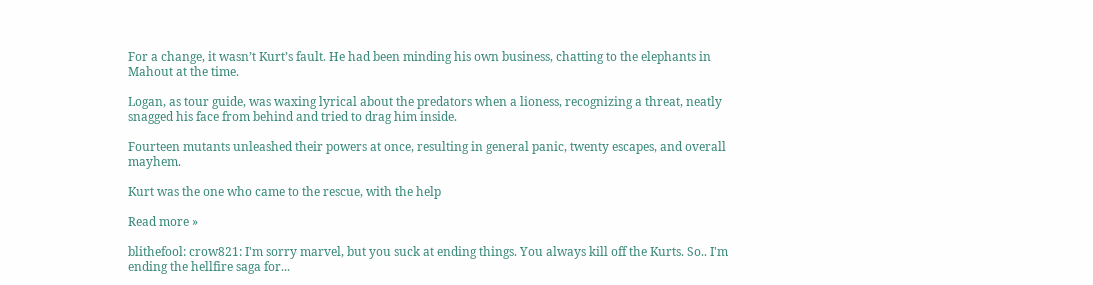For a change, it wasn’t Kurt’s fault. He had been minding his own business, chatting to the elephants in Mahout at the time.

Logan, as tour guide, was waxing lyrical about the predators when a lioness, recognizing a threat, neatly snagged his face from behind and tried to drag him inside.

Fourteen mutants unleashed their powers at once, resulting in general panic, twenty escapes, and overall mayhem.

Kurt was the one who came to the rescue, with the help

Read more »

blithefool: crow821: I'm sorry marvel, but you suck at ending things. You always kill off the Kurts. So.. I'm ending the hellfire saga for...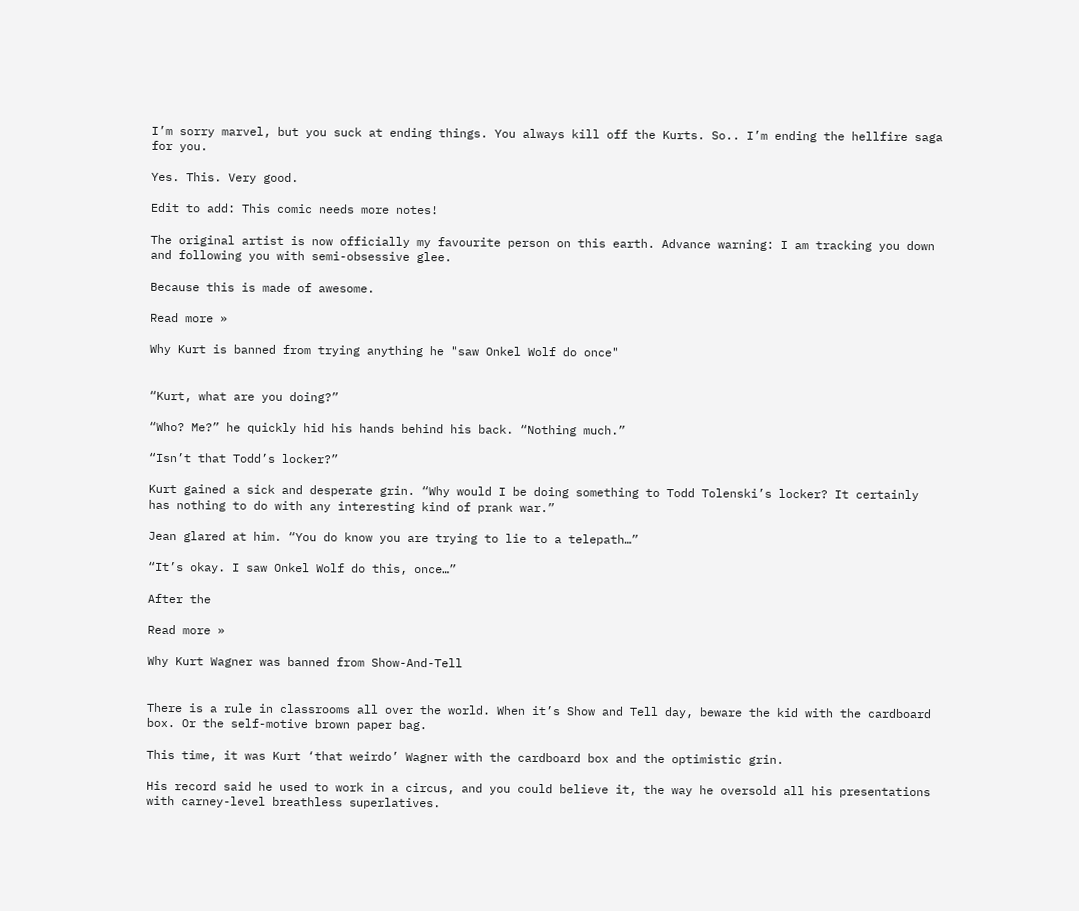I’m sorry marvel, but you suck at ending things. You always kill off the Kurts. So.. I’m ending the hellfire saga for you.

Yes. This. Very good.

Edit to add: This comic needs more notes!

The original artist is now officially my favourite person on this earth. Advance warning: I am tracking you down and following you with semi-obsessive glee.

Because this is made of awesome.

Read more »

Why Kurt is banned from trying anything he "saw Onkel Wolf do once"


“Kurt, what are you doing?”

“Who? Me?” he quickly hid his hands behind his back. “Nothing much.”

“Isn’t that Todd’s locker?”

Kurt gained a sick and desperate grin. “Why would I be doing something to Todd Tolenski’s locker? It certainly has nothing to do with any interesting kind of prank war.”

Jean glared at him. “You do know you are trying to lie to a telepath…”

“It’s okay. I saw Onkel Wolf do this, once…”

After the

Read more »

Why Kurt Wagner was banned from Show-And-Tell


There is a rule in classrooms all over the world. When it’s Show and Tell day, beware the kid with the cardboard box. Or the self-motive brown paper bag.

This time, it was Kurt ‘that weirdo’ Wagner with the cardboard box and the optimistic grin.

His record said he used to work in a circus, and you could believe it, the way he oversold all his presentations with carney-level breathless superlatives.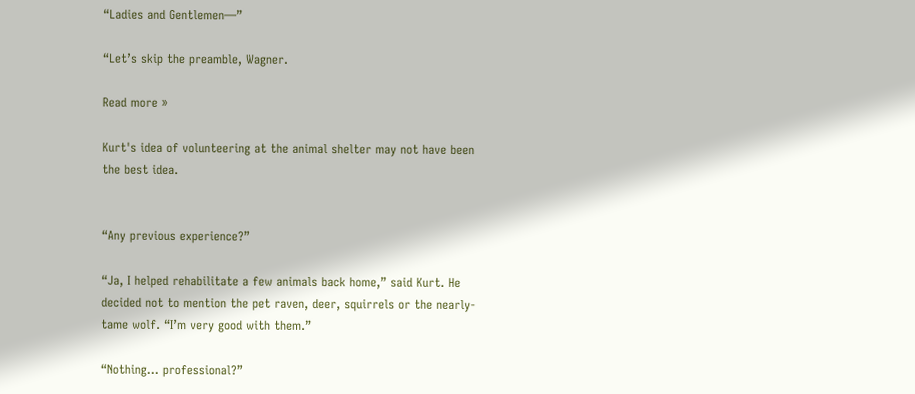“Ladies and Gentlemen—”

“Let’s skip the preamble, Wagner.

Read more »

Kurt's idea of volunteering at the animal shelter may not have been the best idea.


“Any previous experience?”

“Ja, I helped rehabilitate a few animals back home,” said Kurt. He decided not to mention the pet raven, deer, squirrels or the nearly-tame wolf. “I’m very good with them.”

“Nothing… professional?”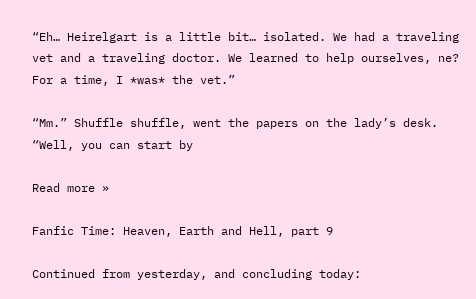“Eh… Heirelgart is a little bit… isolated. We had a traveling vet and a traveling doctor. We learned to help ourselves, ne? For a time, I *was* the vet.”

“Mm.” Shuffle shuffle, went the papers on the lady’s desk. “Well, you can start by

Read more »

Fanfic Time: Heaven, Earth and Hell, part 9

Continued from yesterday, and concluding today: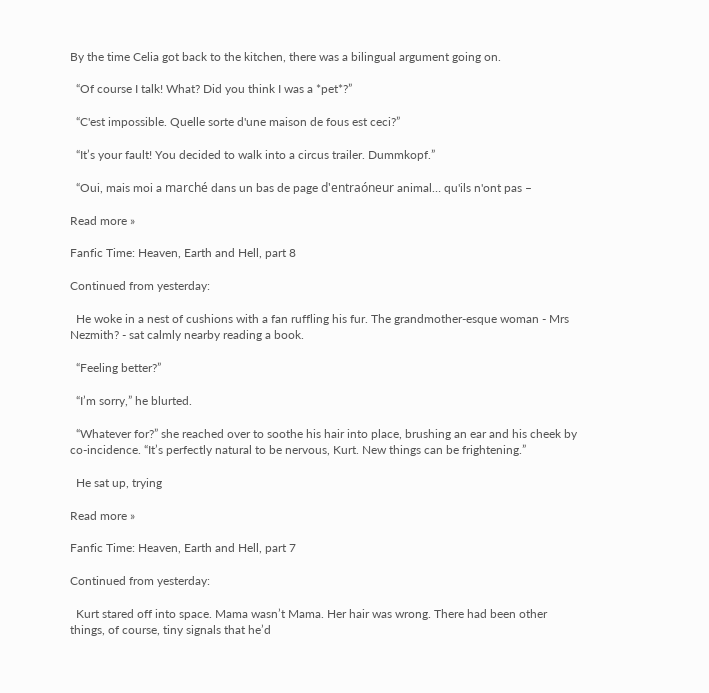By the time Celia got back to the kitchen, there was a bilingual argument going on.

  “Of course I talk! What? Did you think I was a *pet*?”

  “C'est impossible. Quelle sorte d'une maison de fous est ceci?”

  “It’s your fault! You decided to walk into a circus trailer. Dummkopf.”

  “Oui, mais moi a marché dans un bas de page d'entraóneur animal… qu'ils n'ont pas –

Read more »

Fanfic Time: Heaven, Earth and Hell, part 8

Continued from yesterday:

  He woke in a nest of cushions with a fan ruffling his fur. The grandmother-esque woman - Mrs Nezmith? - sat calmly nearby reading a book.

  “Feeling better?”

  “I’m sorry,” he blurted.

  “Whatever for?” she reached over to soothe his hair into place, brushing an ear and his cheek by co-incidence. “It’s perfectly natural to be nervous, Kurt. New things can be frightening.”

  He sat up, trying

Read more »

Fanfic Time: Heaven, Earth and Hell, part 7

Continued from yesterday:

  Kurt stared off into space. Mama wasn’t Mama. Her hair was wrong. There had been other things, of course, tiny signals that he’d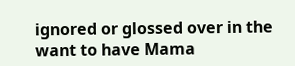ignored or glossed over in the want to have Mama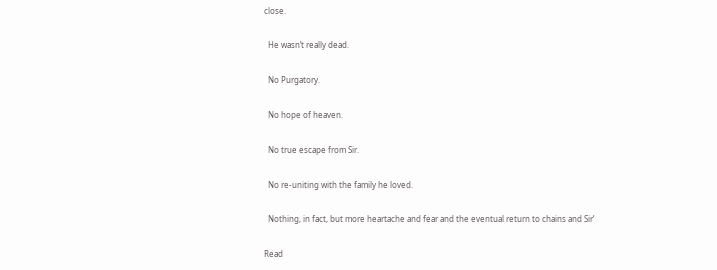close.

  He wasn’t really dead.

  No Purgatory.

  No hope of heaven.

  No true escape from Sir.

  No re-uniting with the family he loved.

  Nothing, in fact, but more heartache and fear and the eventual return to chains and Sir’

Read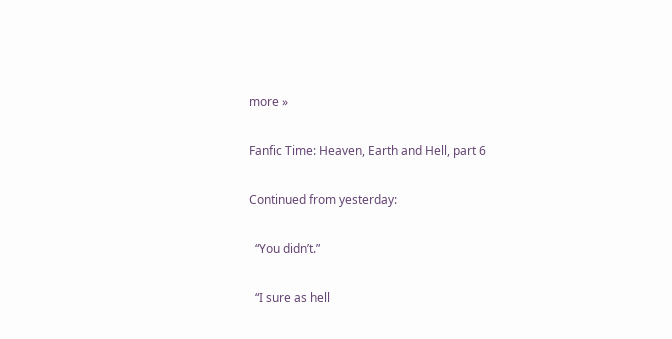more »

Fanfic Time: Heaven, Earth and Hell, part 6

Continued from yesterday:

  “You didn’t.”

  “I sure as hell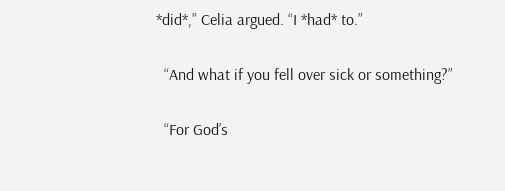*did*,” Celia argued. “I *had* to.”

  “And what if you fell over sick or something?”

  “For God’s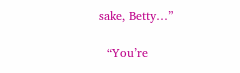sake, Betty…”

  “You’re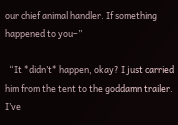our chief animal handler. If something happened to you–”

  “It *didn’t* happen, okay? I just carried him from the tent to the goddamn trailer. I’ve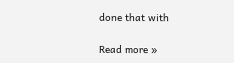done that with

Read more »